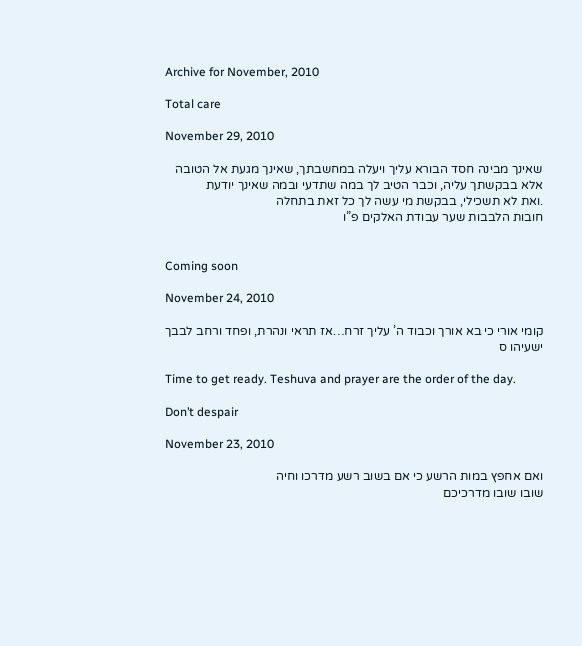Archive for November, 2010

Total care

November 29, 2010

שאינך מבינה חסד הבורא עליך ויעלה במחשבתך, שאינך מגעת אל הטובה
אלא בבקשתך עליה, וכבר הטיב לך במה שתדעי ובמה שאינך יודעת
.ואת לא תשכילי, בבקשת מי עשה לך כל זאת בתחלה
חובות הלבבות שער עבודת האלקים פ”ו


Coming soon

November 24, 2010

קומי אורי כי בא אורך וכבוד ה’ עליך זרח…אז תראי ונהרת, ופחד ורחב לבבך
ישעיהו ס

Time to get ready. Teshuva and prayer are the order of the day.

Don’t despair

November 23, 2010

ואם אחפץ במות הרשע כי אם בשוב רשע מדרכו וחיה
שובו שובו מדרכיכם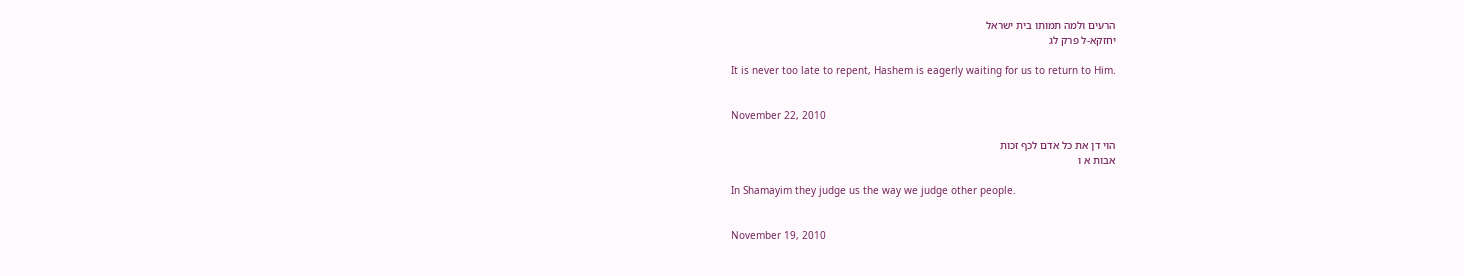הרעים ולמה תמותו בית ישראל
יחזקא-ל פרק לג

It is never too late to repent, Hashem is eagerly waiting for us to return to Him.


November 22, 2010

הוי דן את כל אדם לכף זכות
אבות א ו

In Shamayim they judge us the way we judge other people.


November 19, 2010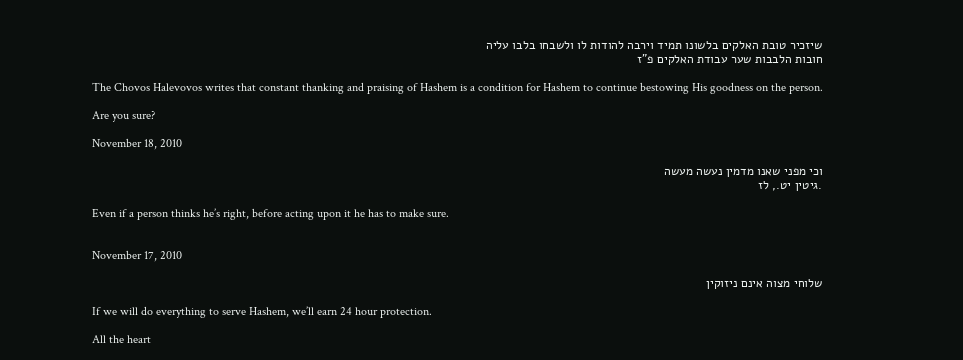שיזכיר טובת האלקים בלשונו תמיד וירבה להודות לו ולשבחו בלבו עליה
חובות הלבבות שער עבודת האלקים פ”ז

The Chovos Halevovos writes that constant thanking and praising of Hashem is a condition for Hashem to continue bestowing His goodness on the person.

Are you sure?

November 18, 2010

וכי מפני שאנו מדמין נעשה מעשה
.גיטין יט., לז

Even if a person thinks he’s right, before acting upon it he has to make sure.


November 17, 2010

שלוחי מצוה אינם ניזוקין

If we will do everything to serve Hashem, we’ll earn 24 hour protection.

All the heart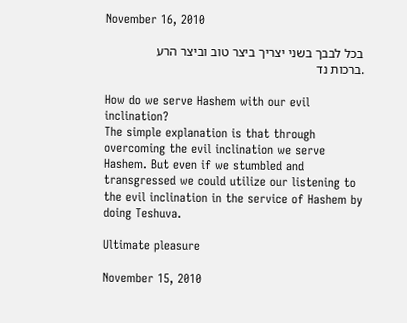November 16, 2010

בכל לבבך בשני יצריך ביצר טוב וביצר הרע
.ברכות נד

How do we serve Hashem with our evil inclination?
The simple explanation is that through overcoming the evil inclination we serve Hashem. But even if we stumbled and transgressed we could utilize our listening to the evil inclination in the service of Hashem by doing Teshuva.

Ultimate pleasure

November 15, 2010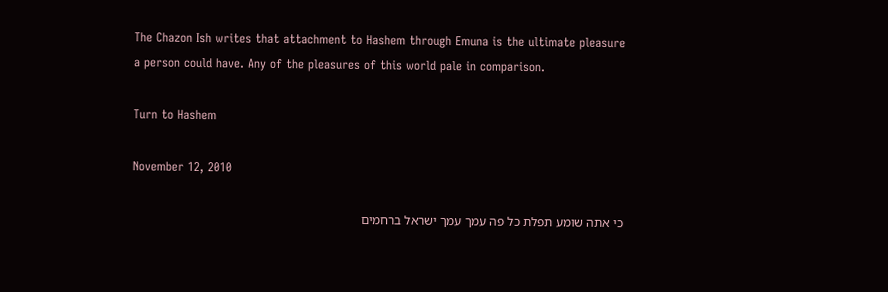The Chazon Ish writes that attachment to Hashem through Emuna is the ultimate pleasure a person could have. Any of the pleasures of this world pale in comparison.

Turn to Hashem

November 12, 2010

כי אתה שומע תפלת כל פה עמך עמך ישראל ברחמים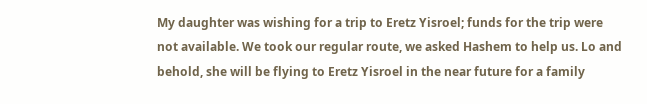My daughter was wishing for a trip to Eretz Yisroel; funds for the trip were not available. We took our regular route, we asked Hashem to help us. Lo and behold, she will be flying to Eretz Yisroel in the near future for a family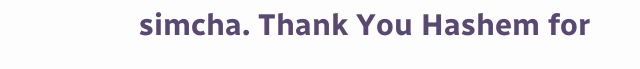simcha. Thank You Hashem for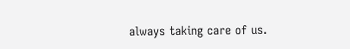always taking care of us.